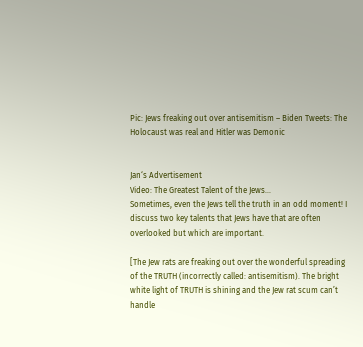Pic: Jews freaking out over antisemitism – Biden Tweets: The Holocaust was real and Hitler was Demonic


Jan‘s Advertisement
Video: The Greatest Talent of the Jews...
Sometimes, even the Jews tell the truth in an odd moment! I discuss two key talents that Jews have that are often overlooked but which are important.

[The Jew rats are freaking out over the wonderful spreading of the TRUTH (incorrectly called: antisemitism). The bright white light of TRUTH is shining and the Jew rat scum can’t handle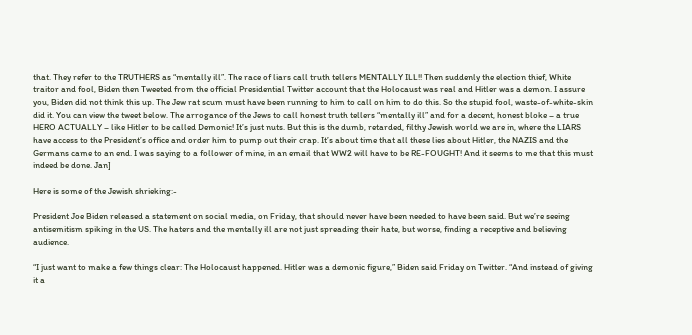that. They refer to the TRUTHERS as “mentally ill”. The race of liars call truth tellers MENTALLY ILL!! Then suddenly the election thief, White traitor and fool, Biden then Tweeted from the official Presidential Twitter account that the Holocaust was real and Hitler was a demon. I assure you, Biden did not think this up. The Jew rat scum must have been running to him to call on him to do this. So the stupid fool, waste-of-white-skin did it. You can view the tweet below. The arrogance of the Jews to call honest truth tellers “mentally ill” and for a decent, honest bloke – a true HERO ACTUALLY – like Hitler to be called Demonic! It’s just nuts. But this is the dumb, retarded, filthy Jewish world we are in, where the LIARS have access to the President’s office and order him to pump out their crap. It’s about time that all these lies about Hitler, the NAZIS and the Germans came to an end. I was saying to a follower of mine, in an email that WW2 will have to be RE-FOUGHT! And it seems to me that this must indeed be done. Jan]

Here is some of the Jewish shrieking:-

President Joe Biden released a statement on social media, on Friday, that should never have been needed to have been said. But we’re seeing antisemitism spiking in the US. The haters and the mentally ill are not just spreading their hate, but worse, finding a receptive and believing audience.

“I just want to make a few things clear: The Holocaust happened. Hitler was a demonic figure,” Biden said Friday on Twitter. “And instead of giving it a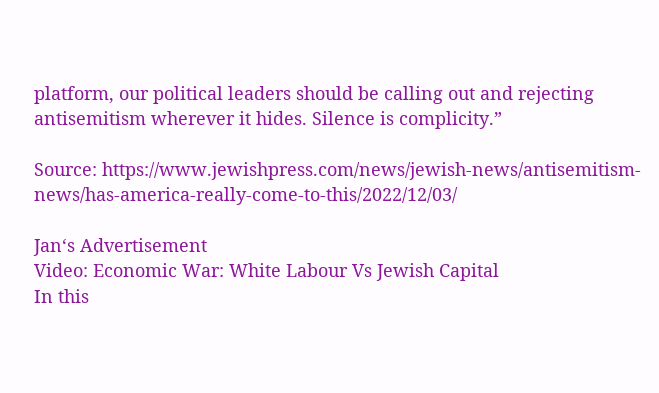platform, our political leaders should be calling out and rejecting antisemitism wherever it hides. Silence is complicity.”

Source: https://www.jewishpress.com/news/jewish-news/antisemitism-news/has-america-really-come-to-this/2022/12/03/

Jan‘s Advertisement
Video: Economic War: White Labour Vs Jewish Capital
In this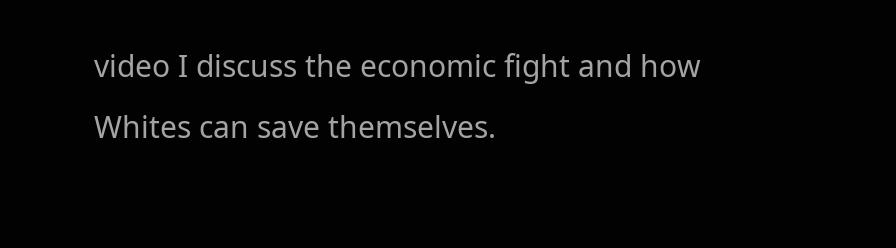video I discuss the economic fight and how Whites can save themselves.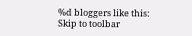%d bloggers like this:
Skip to toolbar